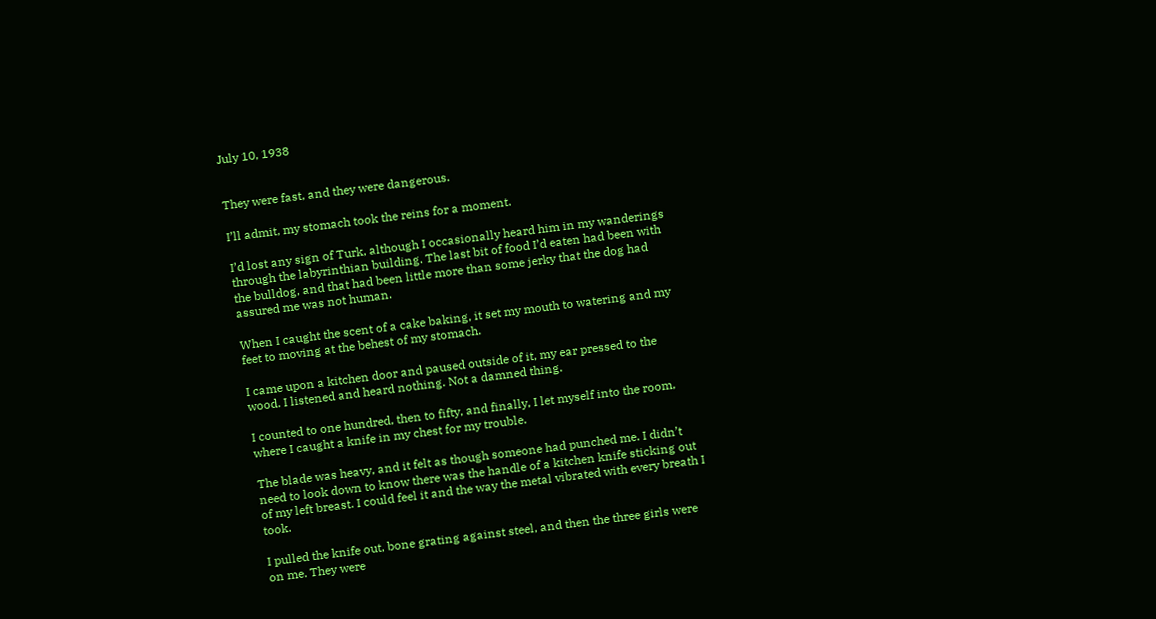July 10, 1938


They were fast, and they were dangerous.

I’ll admit, my stomach took the reins for a moment.

I’d lost any sign of Turk, although I occasionally heard him in my wanderings through the labyrinthian building. The last bit of food I’d eaten had been with the bulldog, and that had been little more than some jerky that the dog had assured me was not human.

When I caught the scent of a cake baking, it set my mouth to watering and my feet to moving at the behest of my stomach.

I came upon a kitchen door and paused outside of it, my ear pressed to the wood. I listened and heard nothing. Not a damned thing.

I counted to one hundred, then to fifty, and finally, I let myself into the room, where I caught a knife in my chest for my trouble.

The blade was heavy, and it felt as though someone had punched me. I didn’t need to look down to know there was the handle of a kitchen knife sticking out of my left breast. I could feel it and the way the metal vibrated with every breath I took.

I pulled the knife out, bone grating against steel, and then the three girls were on me. They were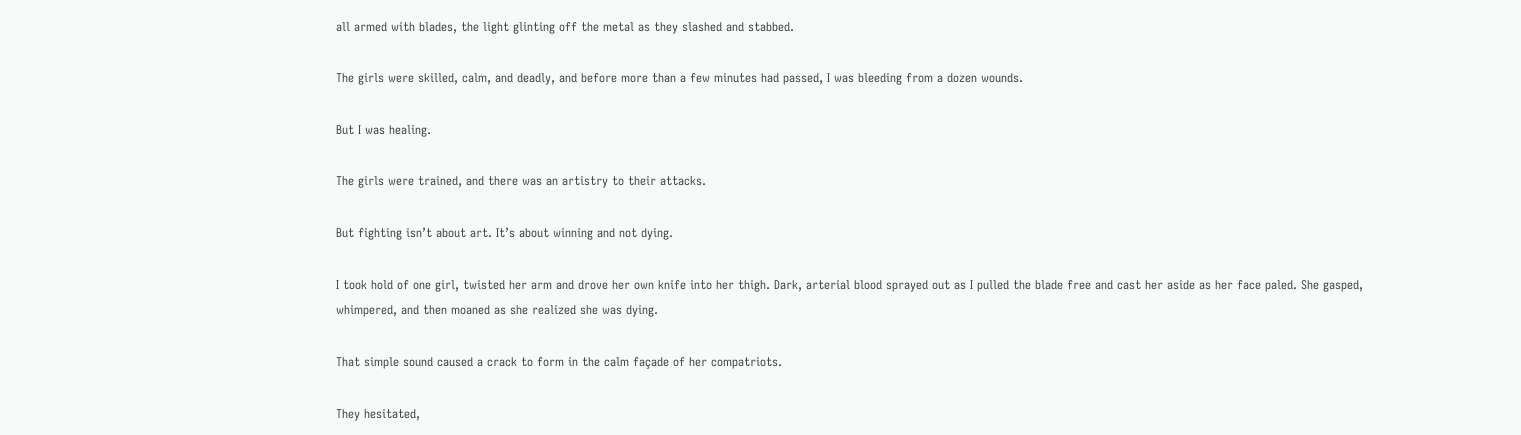all armed with blades, the light glinting off the metal as they slashed and stabbed.

The girls were skilled, calm, and deadly, and before more than a few minutes had passed, I was bleeding from a dozen wounds.

But I was healing.

The girls were trained, and there was an artistry to their attacks.

But fighting isn’t about art. It’s about winning and not dying.

I took hold of one girl, twisted her arm and drove her own knife into her thigh. Dark, arterial blood sprayed out as I pulled the blade free and cast her aside as her face paled. She gasped, whimpered, and then moaned as she realized she was dying.

That simple sound caused a crack to form in the calm façade of her compatriots.

They hesitated,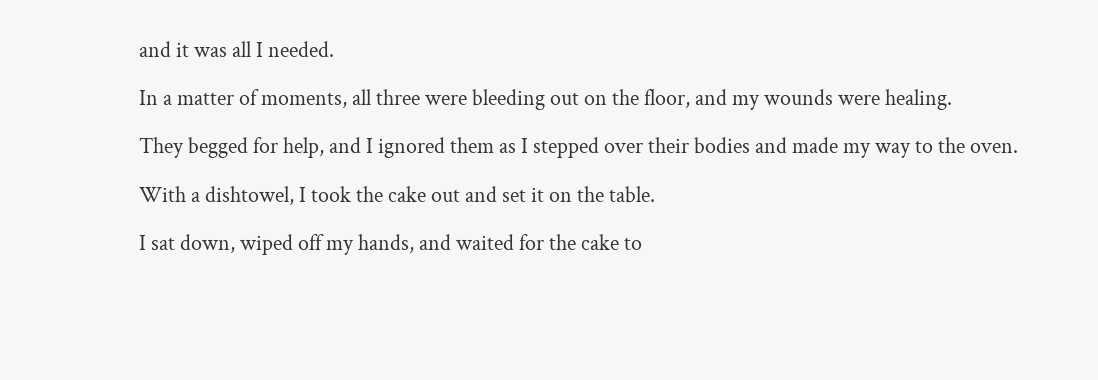and it was all I needed.

In a matter of moments, all three were bleeding out on the floor, and my wounds were healing.

They begged for help, and I ignored them as I stepped over their bodies and made my way to the oven.

With a dishtowel, I took the cake out and set it on the table.

I sat down, wiped off my hands, and waited for the cake to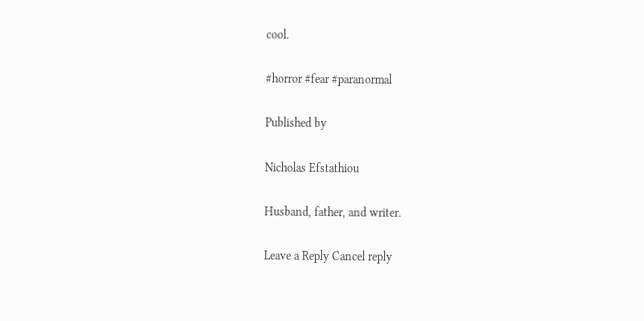cool.

#horror #fear #paranormal

Published by

Nicholas Efstathiou

Husband, father, and writer.

Leave a Reply Cancel reply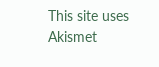This site uses Akismet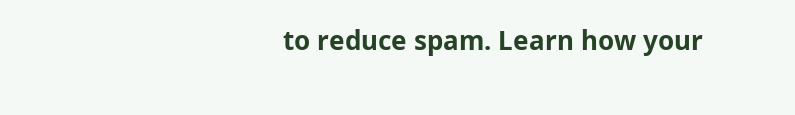to reduce spam. Learn how your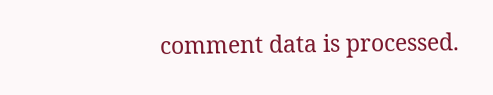comment data is processed.